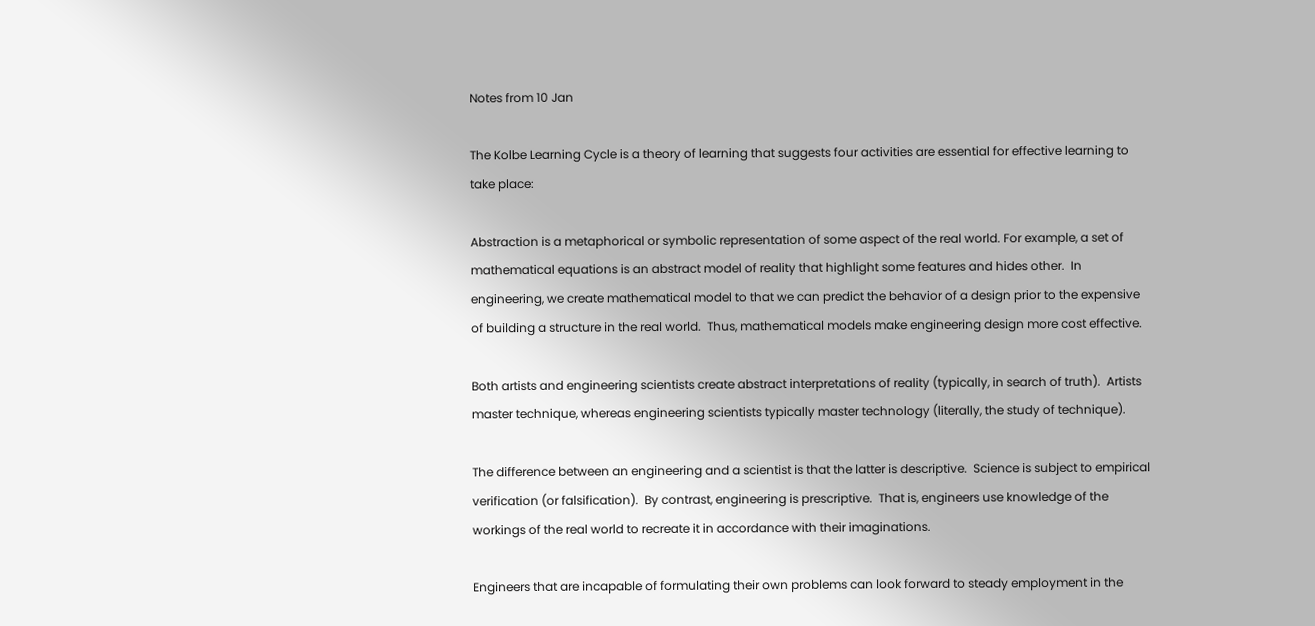Notes from 10 Jan

The Kolbe Learning Cycle is a theory of learning that suggests four activities are essential for effective learning to take place:

Abstraction is a metaphorical or symbolic representation of some aspect of the real world. For example, a set of mathematical equations is an abstract model of reality that highlight some features and hides other.  In engineering, we create mathematical model to that we can predict the behavior of a design prior to the expensive of building a structure in the real world.  Thus, mathematical models make engineering design more cost effective.

Both artists and engineering scientists create abstract interpretations of reality (typically, in search of truth).  Artists master technique, whereas engineering scientists typically master technology (literally, the study of technique).

The difference between an engineering and a scientist is that the latter is descriptive.  Science is subject to empirical verification (or falsification).  By contrast, engineering is prescriptive.  That is, engineers use knowledge of the workings of the real world to recreate it in accordance with their imaginations.

Engineers that are incapable of formulating their own problems can look forward to steady employment in the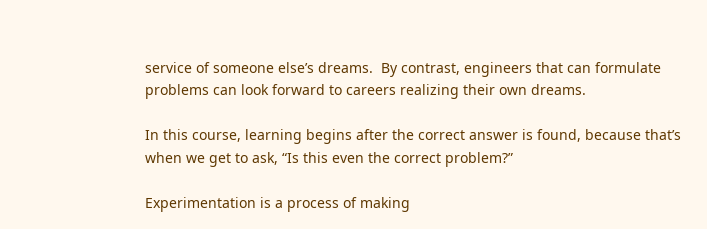service of someone else’s dreams.  By contrast, engineers that can formulate problems can look forward to careers realizing their own dreams.

In this course, learning begins after the correct answer is found, because that’s when we get to ask, “Is this even the correct problem?”

Experimentation is a process of making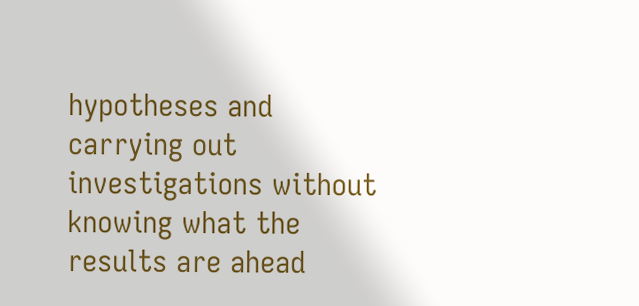hypotheses and carrying out investigations without knowing what the results are ahead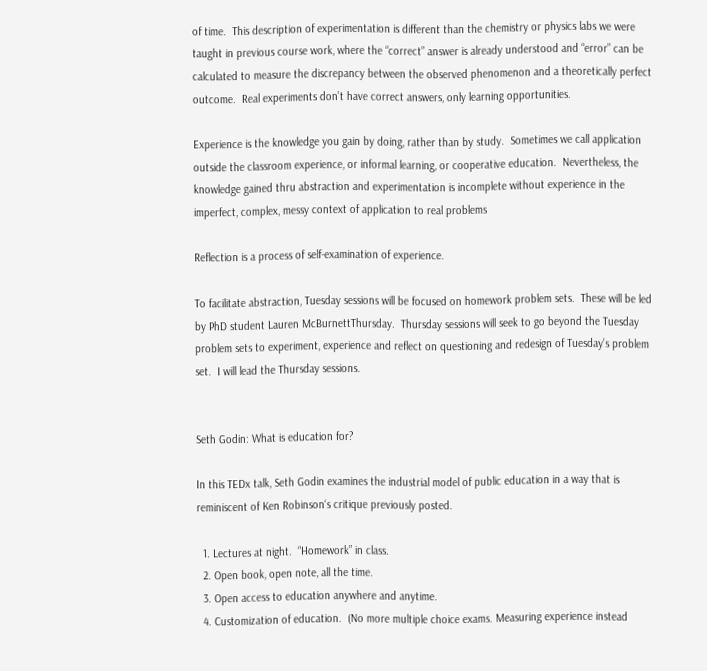of time.  This description of experimentation is different than the chemistry or physics labs we were taught in previous course work, where the “correct” answer is already understood and “error” can be calculated to measure the discrepancy between the observed phenomenon and a theoretically perfect outcome.  Real experiments don’t have correct answers, only learning opportunities.

Experience is the knowledge you gain by doing, rather than by study.  Sometimes we call application outside the classroom experience, or informal learning, or cooperative education.  Nevertheless, the knowledge gained thru abstraction and experimentation is incomplete without experience in the imperfect, complex, messy context of application to real problems

Reflection is a process of self-examination of experience.

To facilitate abstraction, Tuesday sessions will be focused on homework problem sets.  These will be led by PhD student Lauren McBurnettThursday.  Thursday sessions will seek to go beyond the Tuesday problem sets to experiment, experience and reflect on questioning and redesign of Tuesday’s problem set.  I will lead the Thursday sessions.


Seth Godin: What is education for?

In this TEDx talk, Seth Godin examines the industrial model of public education in a way that is reminiscent of Ken Robinson‘s critique previously posted.

  1. Lectures at night.  “Homework” in class.
  2. Open book, open note, all the time.
  3. Open access to education anywhere and anytime.
  4. Customization of education.  (No more multiple choice exams. Measuring experience instead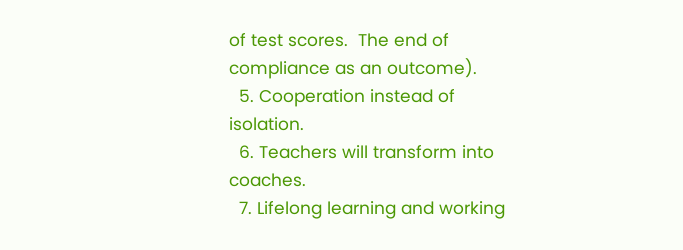of test scores.  The end of compliance as an outcome).
  5. Cooperation instead of isolation.
  6. Teachers will transform into coaches.
  7. Lifelong learning and working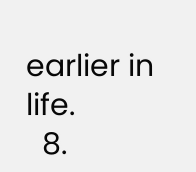earlier in life.
  8.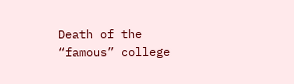Death of the “famous” college